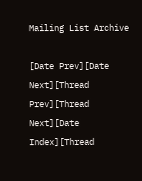Mailing List Archive

[Date Prev][Date Next][Thread Prev][Thread Next][Date Index][Thread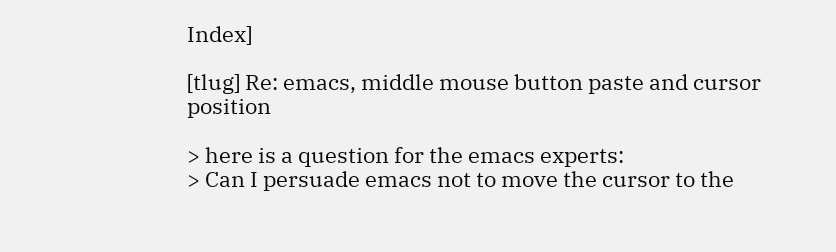Index]

[tlug] Re: emacs, middle mouse button paste and cursor position

> here is a question for the emacs experts:
> Can I persuade emacs not to move the cursor to the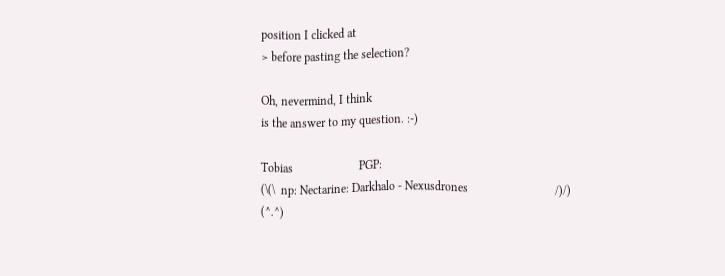position I clicked at
> before pasting the selection?

Oh, nevermind, I think
is the answer to my question. :-)

Tobias                      PGP:
(\(\  np: Nectarine: Darkhalo - Nexusdrones                             /)/)
(^.^)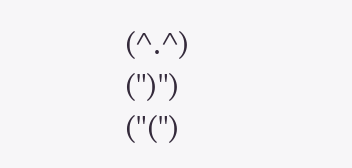(^.^)
(")")                                                                  ("(")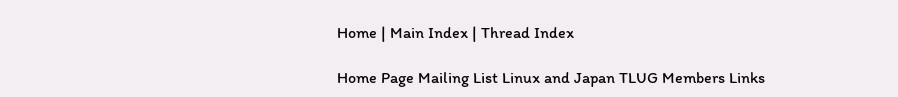Home | Main Index | Thread Index

Home Page Mailing List Linux and Japan TLUG Members Links